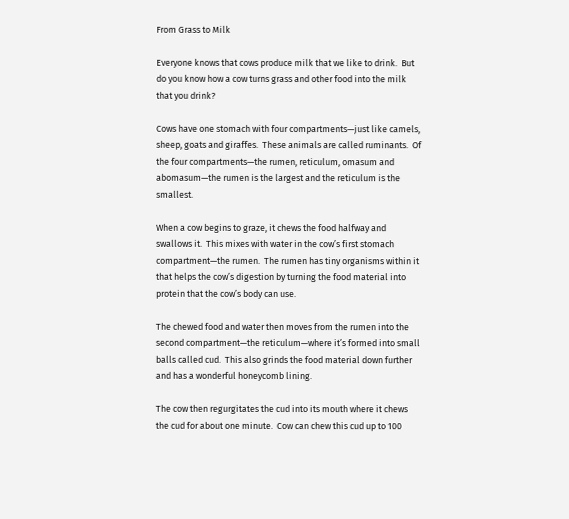From Grass to Milk

Everyone knows that cows produce milk that we like to drink.  But do you know how a cow turns grass and other food into the milk that you drink?

Cows have one stomach with four compartments—just like camels, sheep, goats and giraffes.  These animals are called ruminants.  Of the four compartments—the rumen, reticulum, omasum and abomasum—the rumen is the largest and the reticulum is the smallest.

When a cow begins to graze, it chews the food halfway and swallows it.  This mixes with water in the cow’s first stomach compartment—the rumen.  The rumen has tiny organisms within it that helps the cow’s digestion by turning the food material into protein that the cow’s body can use.

The chewed food and water then moves from the rumen into the second compartment—the reticulum—where it’s formed into small balls called cud.  This also grinds the food material down further and has a wonderful honeycomb lining.

The cow then regurgitates the cud into its mouth where it chews the cud for about one minute.  Cow can chew this cud up to 100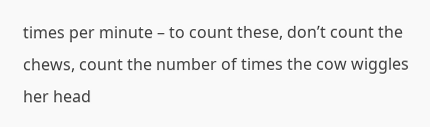times per minute – to count these, don’t count the chews, count the number of times the cow wiggles her head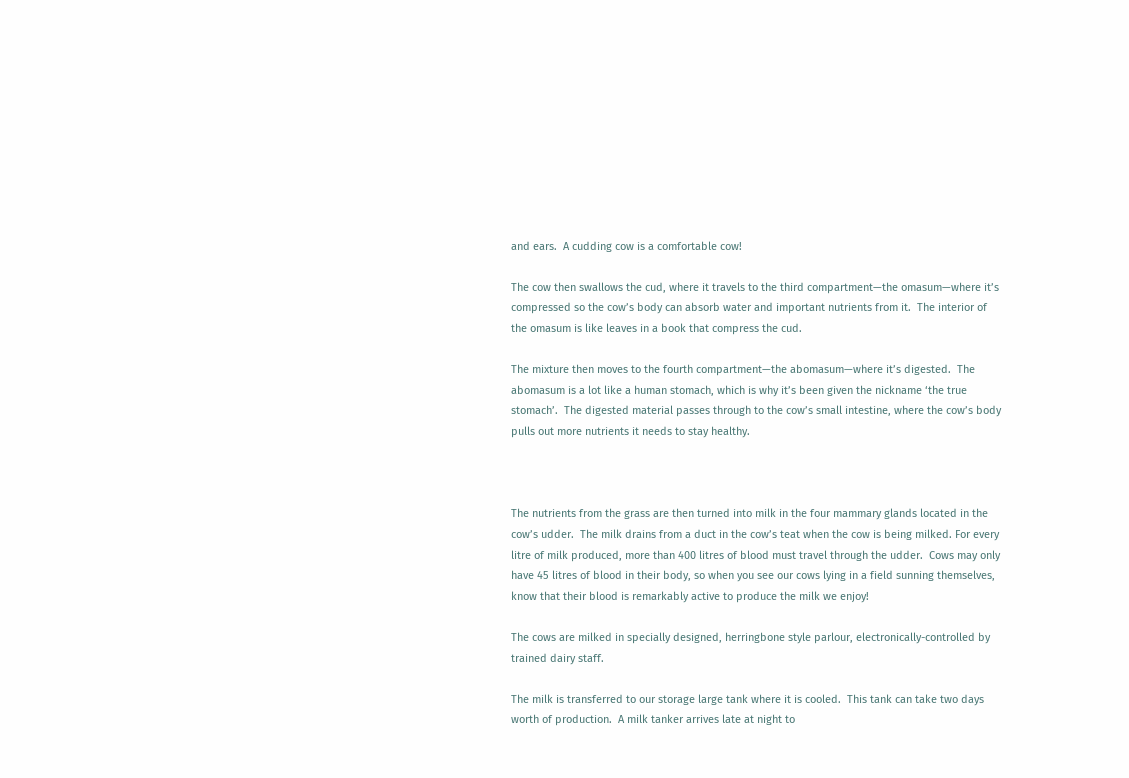and ears.  A cudding cow is a comfortable cow!

The cow then swallows the cud, where it travels to the third compartment—the omasum—where it’s compressed so the cow’s body can absorb water and important nutrients from it.  The interior of the omasum is like leaves in a book that compress the cud.

The mixture then moves to the fourth compartment—the abomasum—where it’s digested.  The abomasum is a lot like a human stomach, which is why it’s been given the nickname ‘the true stomach’.  The digested material passes through to the cow’s small intestine, where the cow’s body pulls out more nutrients it needs to stay healthy.



The nutrients from the grass are then turned into milk in the four mammary glands located in the cow’s udder.  The milk drains from a duct in the cow’s teat when the cow is being milked. For every litre of milk produced, more than 400 litres of blood must travel through the udder.  Cows may only have 45 litres of blood in their body, so when you see our cows lying in a field sunning themselves, know that their blood is remarkably active to produce the milk we enjoy!

The cows are milked in specially designed, herringbone style parlour, electronically-controlled by trained dairy staff.

The milk is transferred to our storage large tank where it is cooled.  This tank can take two days worth of production.  A milk tanker arrives late at night to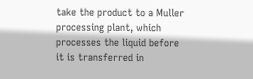take the product to a Muller processing plant, which processes the liquid before it is transferred in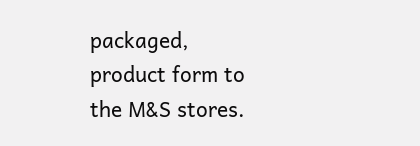packaged, product form to the M&S stores.